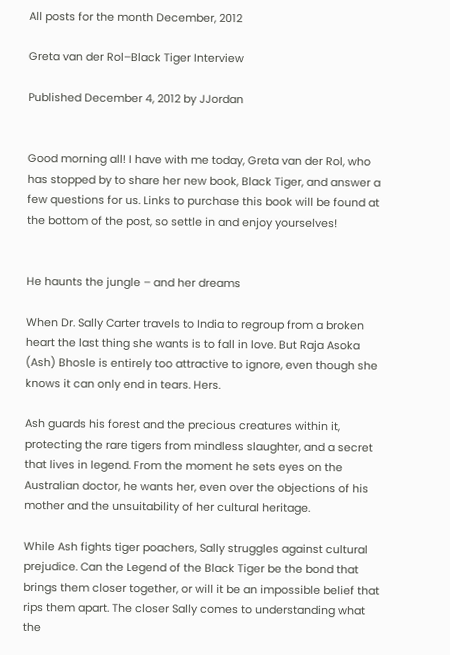All posts for the month December, 2012

Greta van der Rol–Black Tiger Interview

Published December 4, 2012 by JJordan


Good morning all! I have with me today, Greta van der Rol, who has stopped by to share her new book, Black Tiger, and answer a few questions for us. Links to purchase this book will be found at the bottom of the post, so settle in and enjoy yourselves!


He haunts the jungle – and her dreams

When Dr. Sally Carter travels to India to regroup from a broken heart the last thing she wants is to fall in love. But Raja Asoka (Ash) Bhosle is entirely too attractive to ignore, even though she knows it can only end in tears. Hers.

Ash guards his forest and the precious creatures within it, protecting the rare tigers from mindless slaughter, and a secret that lives in legend. From the moment he sets eyes on the Australian doctor, he wants her, even over the objections of his mother and the unsuitability of her cultural heritage.

While Ash fights tiger poachers, Sally struggles against cultural prejudice. Can the Legend of the Black Tiger be the bond that brings them closer together, or will it be an impossible belief that rips them apart. The closer Sally comes to understanding what the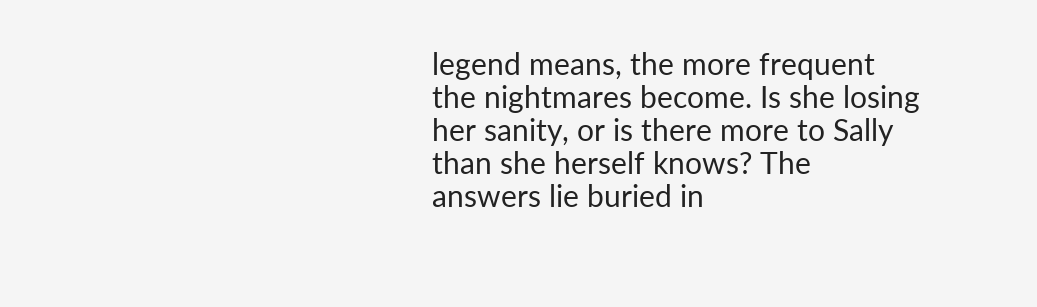legend means, the more frequent the nightmares become. Is she losing her sanity, or is there more to Sally than she herself knows? The answers lie buried in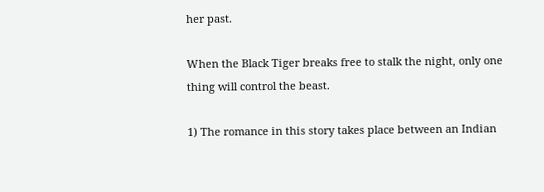her past.

When the Black Tiger breaks free to stalk the night, only one thing will control the beast.

1) The romance in this story takes place between an Indian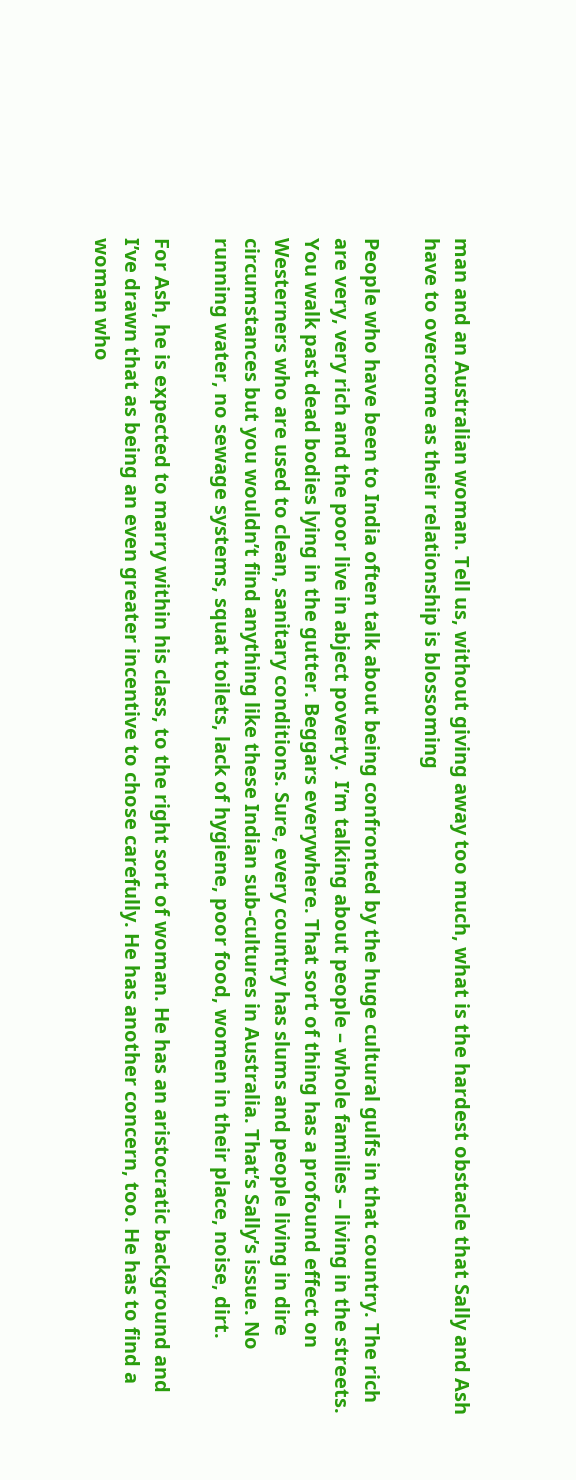man and an Australian woman. Tell us, without giving away too much, what is the hardest obstacle that Sally and Ash have to overcome as their relationship is blossoming

People who have been to India often talk about being confronted by the huge cultural gulfs in that country. The rich are very, very rich and the poor live in abject poverty.  I’m talking about people – whole families – living in the streets. You walk past dead bodies lying in the gutter. Beggars everywhere. That sort of thing has a profound effect on Westerners who are used to clean, sanitary conditions. Sure, every country has slums and people living in dire circumstances but you wouldn’t find anything like these Indian sub-cultures in Australia. That’s Sally’s issue. No running water, no sewage systems, squat toilets, lack of hygiene, poor food, women in their place, noise, dirt.

For Ash, he is expected to marry within his class, to the right sort of woman. He has an aristocratic background and I’ve drawn that as being an even greater incentive to chose carefully. He has another concern, too. He has to find a woman who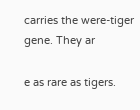carries the were-tiger gene. They ar

e as rare as tigers.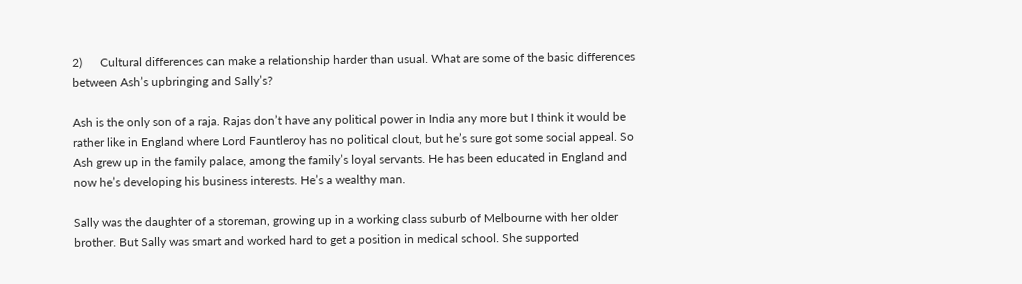2)      Cultural differences can make a relationship harder than usual. What are some of the basic differences between Ash’s upbringing and Sally’s?

Ash is the only son of a raja. Rajas don’t have any political power in India any more but I think it would be rather like in England where Lord Fauntleroy has no political clout, but he’s sure got some social appeal. So Ash grew up in the family palace, among the family’s loyal servants. He has been educated in England and now he’s developing his business interests. He’s a wealthy man.

Sally was the daughter of a storeman, growing up in a working class suburb of Melbourne with her older brother. But Sally was smart and worked hard to get a position in medical school. She supported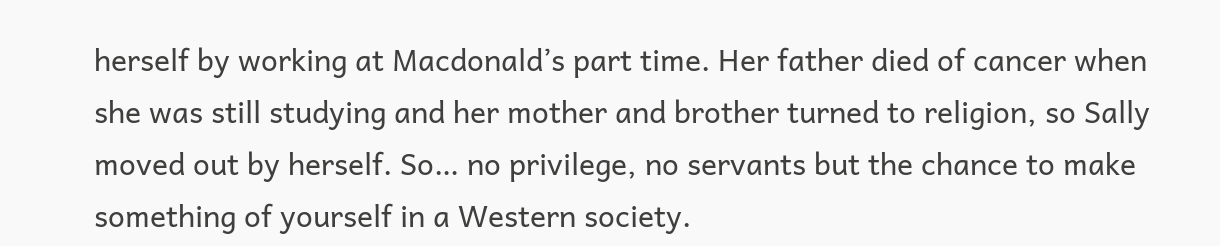herself by working at Macdonald’s part time. Her father died of cancer when she was still studying and her mother and brother turned to religion, so Sally moved out by herself. So… no privilege, no servants but the chance to make something of yourself in a Western society.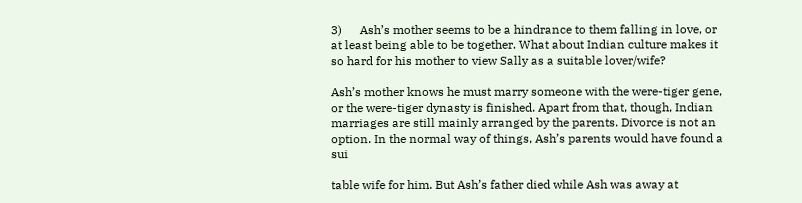3)      Ash’s mother seems to be a hindrance to them falling in love, or at least being able to be together. What about Indian culture makes it so hard for his mother to view Sally as a suitable lover/wife?

Ash’s mother knows he must marry someone with the were-tiger gene, or the were-tiger dynasty is finished. Apart from that, though, Indian marriages are still mainly arranged by the parents. Divorce is not an option. In the normal way of things, Ash’s parents would have found a sui

table wife for him. But Ash’s father died while Ash was away at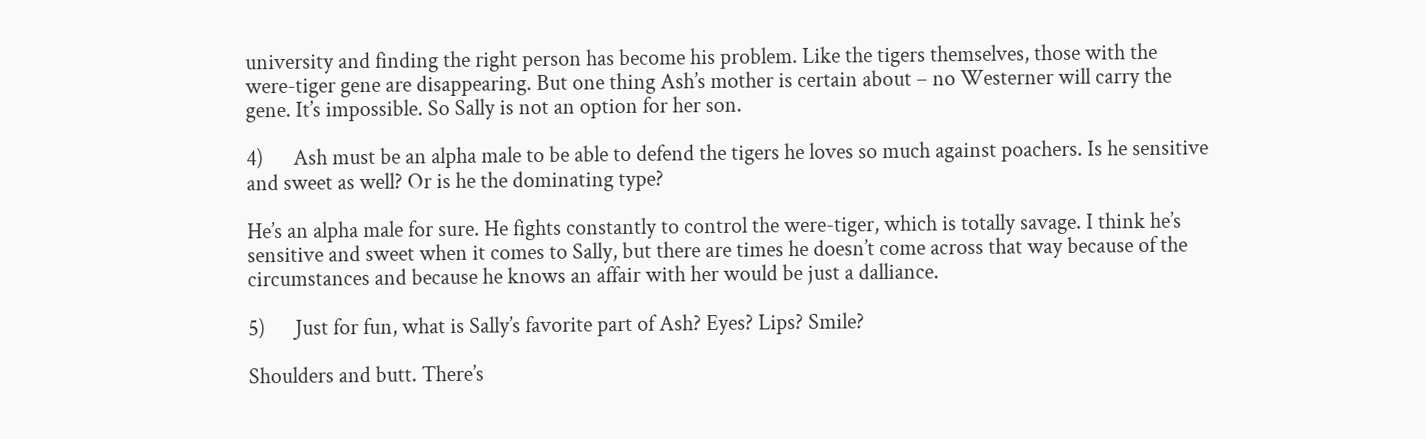university and finding the right person has become his problem. Like the tigers themselves, those with the were-tiger gene are disappearing. But one thing Ash’s mother is certain about – no Westerner will carry the gene. It’s impossible. So Sally is not an option for her son.

4)      Ash must be an alpha male to be able to defend the tigers he loves so much against poachers. Is he sensitive and sweet as well? Or is he the dominating type?

He’s an alpha male for sure. He fights constantly to control the were-tiger, which is totally savage. I think he’s sensitive and sweet when it comes to Sally, but there are times he doesn’t come across that way because of the circumstances and because he knows an affair with her would be just a dalliance.

5)      Just for fun, what is Sally’s favorite part of Ash? Eyes? Lips? Smile?

Shoulders and butt. There’s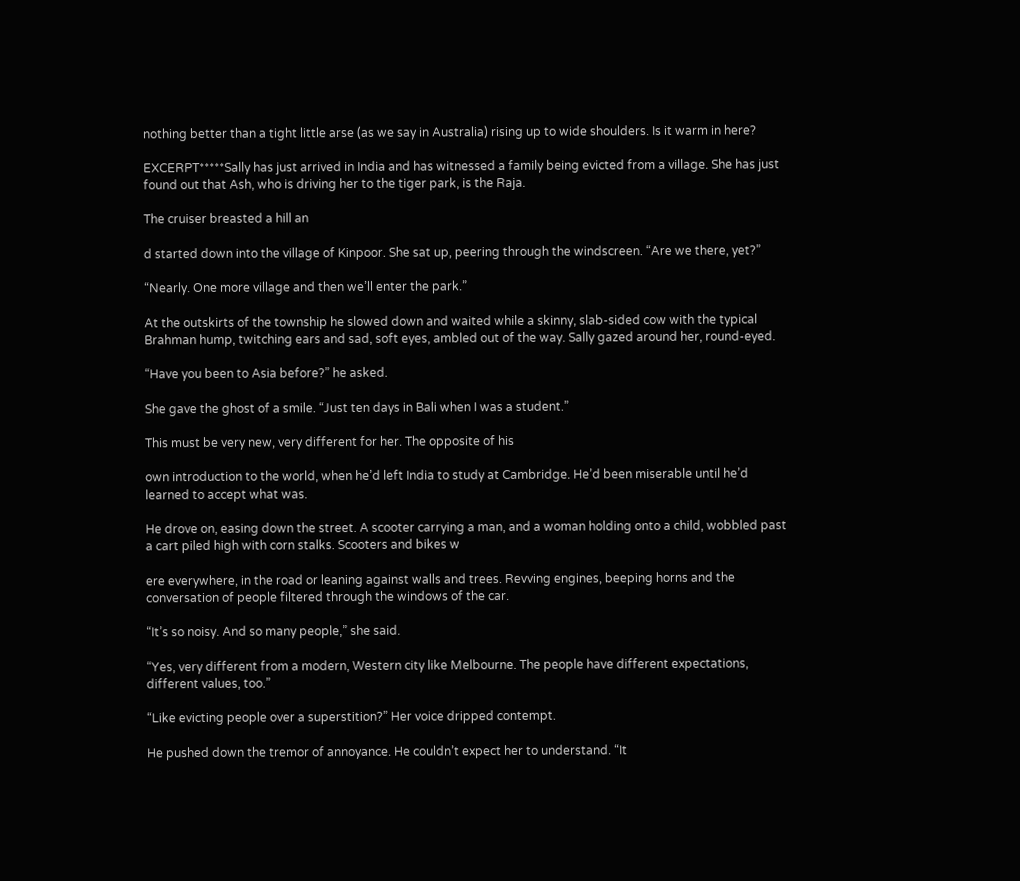nothing better than a tight little arse (as we say in Australia) rising up to wide shoulders. Is it warm in here?

EXCERPT*****Sally has just arrived in India and has witnessed a family being evicted from a village. She has just found out that Ash, who is driving her to the tiger park, is the Raja.

The cruiser breasted a hill an

d started down into the village of Kinpoor. She sat up, peering through the windscreen. “Are we there, yet?”

“Nearly. One more village and then we’ll enter the park.”

At the outskirts of the township he slowed down and waited while a skinny, slab-sided cow with the typical Brahman hump, twitching ears and sad, soft eyes, ambled out of the way. Sally gazed around her, round-eyed.

“Have you been to Asia before?” he asked.

She gave the ghost of a smile. “Just ten days in Bali when I was a student.”

This must be very new, very different for her. The opposite of his

own introduction to the world, when he’d left India to study at Cambridge. He’d been miserable until he’d learned to accept what was.

He drove on, easing down the street. A scooter carrying a man, and a woman holding onto a child, wobbled past a cart piled high with corn stalks. Scooters and bikes w

ere everywhere, in the road or leaning against walls and trees. Revving engines, beeping horns and the conversation of people filtered through the windows of the car.

“It’s so noisy. And so many people,” she said.

“Yes, very different from a modern, Western city like Melbourne. The people have different expectations, different values, too.”

“Like evicting people over a superstition?” Her voice dripped contempt.

He pushed down the tremor of annoyance. He couldn’t expect her to understand. “It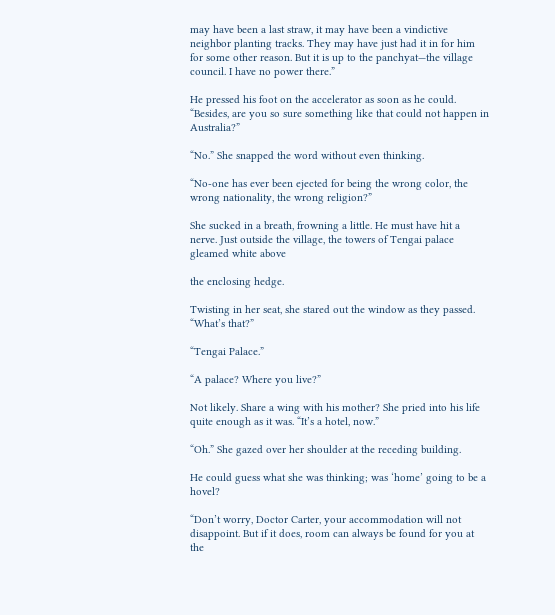may have been a last straw, it may have been a vindictive neighbor planting tracks. They may have just had it in for him for some other reason. But it is up to the panchyat—the village council. I have no power there.”

He pressed his foot on the accelerator as soon as he could. “Besides, are you so sure something like that could not happen in Australia?”

“No.” She snapped the word without even thinking.

“No-one has ever been ejected for being the wrong color, the wrong nationality, the wrong religion?”

She sucked in a breath, frowning a little. He must have hit a nerve. Just outside the village, the towers of Tengai palace gleamed white above

the enclosing hedge.

Twisting in her seat, she stared out the window as they passed. “What’s that?”

“Tengai Palace.”

“A palace? Where you live?”

Not likely. Share a wing with his mother? She pried into his life quite enough as it was. “It’s a hotel, now.”

“Oh.” She gazed over her shoulder at the receding building.

He could guess what she was thinking; was ‘home’ going to be a hovel?

“Don’t worry, Doctor Carter, your accommodation will not disappoint. But if it does, room can always be found for you at the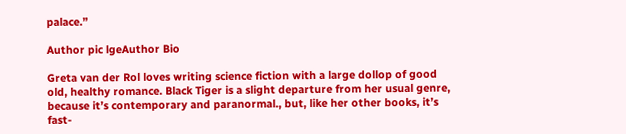palace.”

Author pic lgeAuthor Bio

Greta van der Rol loves writing science fiction with a large dollop of good old, healthy romance. Black Tiger is a slight departure from her usual genre, because it’s contemporary and paranormal., but, like her other books, it’s fast-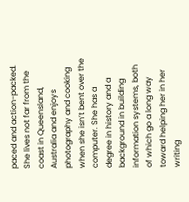paced and action-packed. She lives not far from the coast in Queensland, Australia and enjoys photography and cooking when she isn’t bent over the computer. She has a degree in history and a background in building information systems, both of which go a long way toward helping her in her writing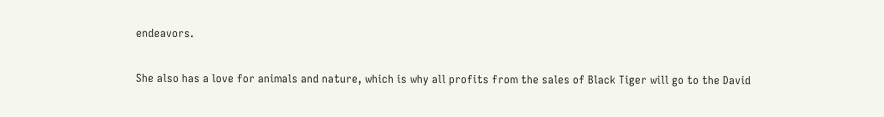endeavors.

She also has a love for animals and nature, which is why all profits from the sales of Black Tiger will go to the David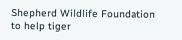Shepherd Wildlife Foundation to help tiger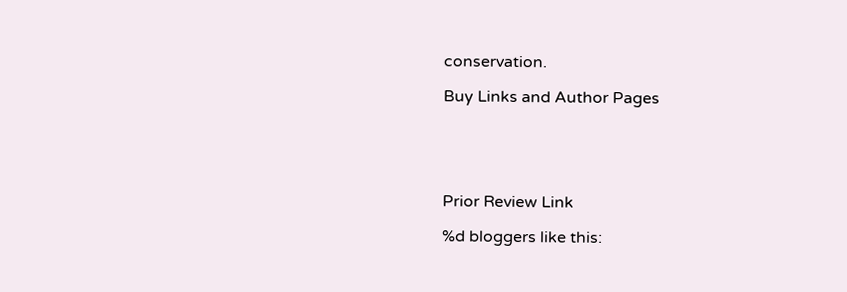conservation.

Buy Links and Author Pages





Prior Review Link

%d bloggers like this: